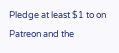Pledge at least $1 to on Patreon and the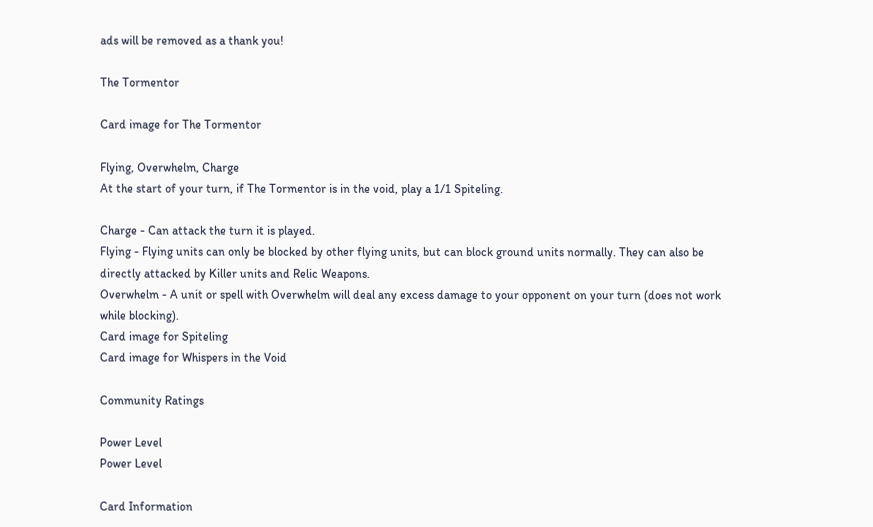ads will be removed as a thank you!

The Tormentor

Card image for The Tormentor

Flying, Overwhelm, Charge
At the start of your turn, if The Tormentor is in the void, play a 1/1 Spiteling.

Charge - Can attack the turn it is played.
Flying - Flying units can only be blocked by other flying units, but can block ground units normally. They can also be directly attacked by Killer units and Relic Weapons.
Overwhelm - A unit or spell with Overwhelm will deal any excess damage to your opponent on your turn (does not work while blocking).
Card image for Spiteling
Card image for Whispers in the Void

Community Ratings

Power Level
Power Level

Card Information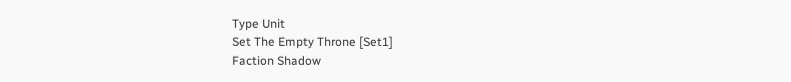Type Unit
Set The Empty Throne [Set1]
Faction Shadow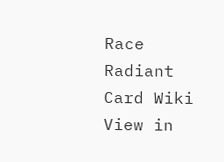Race Radiant
Card Wiki View in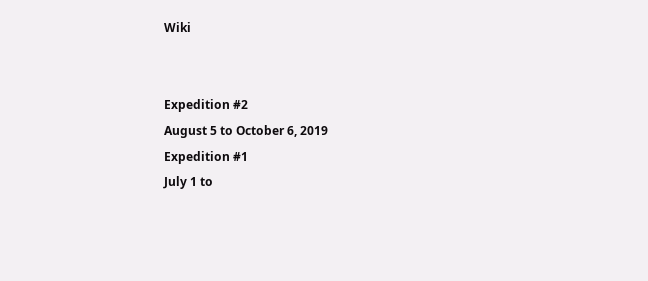Wiki


Expedition #2
August 5 to October 6, 2019
Expedition #1
July 1 to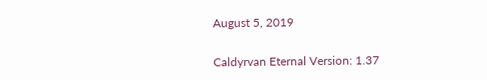August 5, 2019


Caldyrvan Eternal Version: 1.37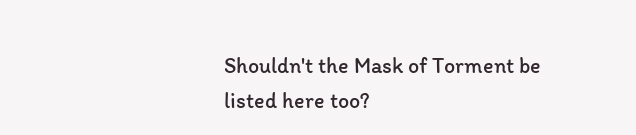Shouldn't the Mask of Torment be listed here too?